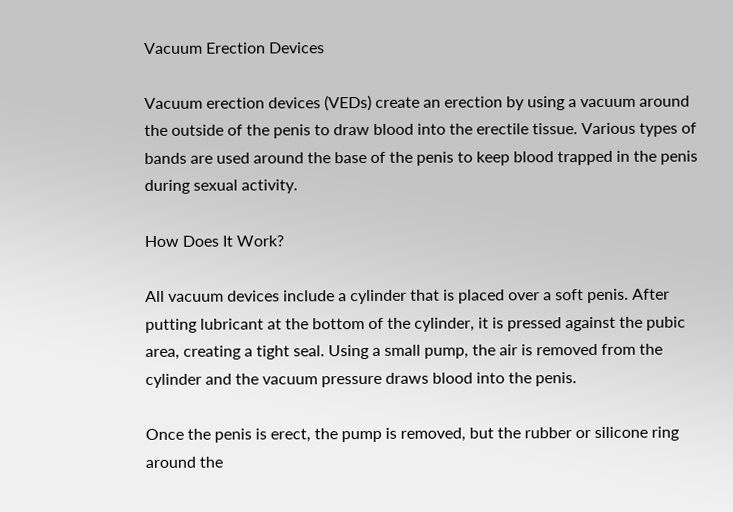Vacuum Erection Devices

Vacuum erection devices (VEDs) create an erection by using a vacuum around the outside of the penis to draw blood into the erectile tissue. Various types of bands are used around the base of the penis to keep blood trapped in the penis during sexual activity.

How Does It Work?

All vacuum devices include a cylinder that is placed over a soft penis. After putting lubricant at the bottom of the cylinder, it is pressed against the pubic area, creating a tight seal. Using a small pump, the air is removed from the cylinder and the vacuum pressure draws blood into the penis.

Once the penis is erect, the pump is removed, but the rubber or silicone ring around the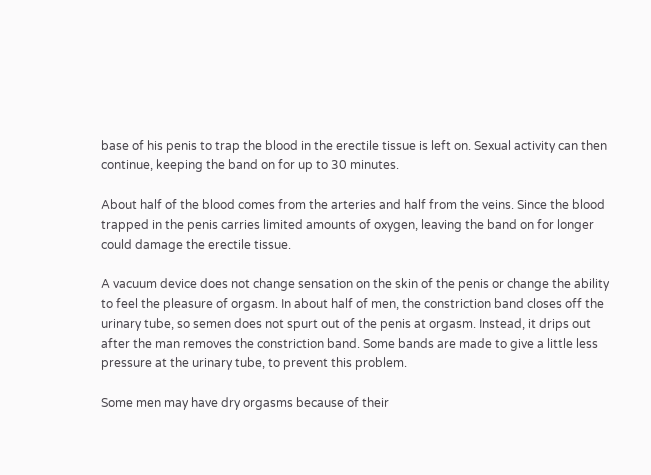base of his penis to trap the blood in the erectile tissue is left on. Sexual activity can then continue, keeping the band on for up to 30 minutes.

About half of the blood comes from the arteries and half from the veins. Since the blood trapped in the penis carries limited amounts of oxygen, leaving the band on for longer could damage the erectile tissue.

A vacuum device does not change sensation on the skin of the penis or change the ability to feel the pleasure of orgasm. In about half of men, the constriction band closes off the urinary tube, so semen does not spurt out of the penis at orgasm. Instead, it drips out after the man removes the constriction band. Some bands are made to give a little less pressure at the urinary tube, to prevent this problem.

Some men may have dry orgasms because of their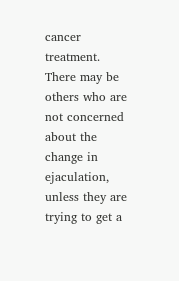cancer treatment. There may be others who are not concerned about the change in ejaculation, unless they are trying to get a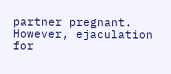partner pregnant. However, ejaculation for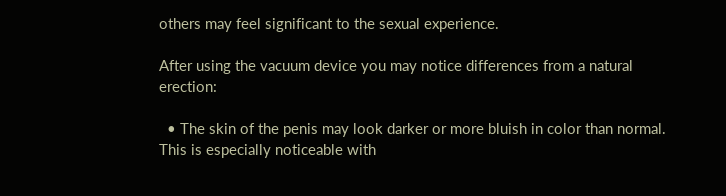others may feel significant to the sexual experience.

After using the vacuum device you may notice differences from a natural erection:

  • The skin of the penis may look darker or more bluish in color than normal. This is especially noticeable with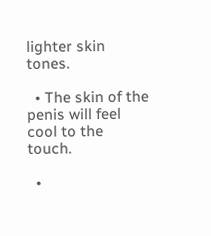lighter skin tones.

  • The skin of the penis will feel cool to the touch.

  •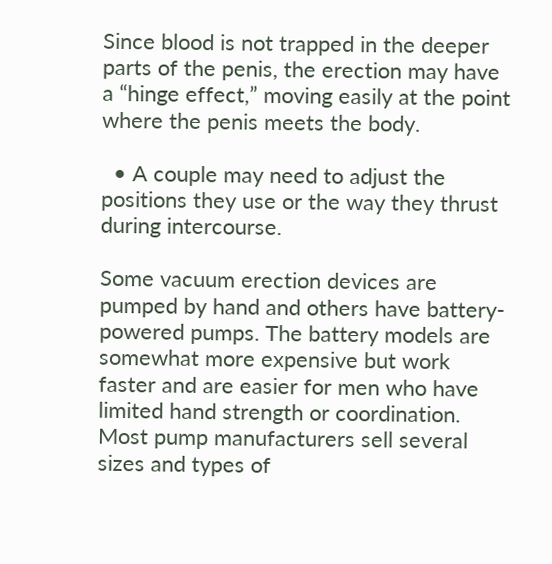Since blood is not trapped in the deeper parts of the penis, the erection may have a “hinge effect,” moving easily at the point where the penis meets the body.

  • A couple may need to adjust the positions they use or the way they thrust during intercourse.

Some vacuum erection devices are pumped by hand and others have battery-powered pumps. The battery models are somewhat more expensive but work faster and are easier for men who have limited hand strength or coordination. Most pump manufacturers sell several sizes and types of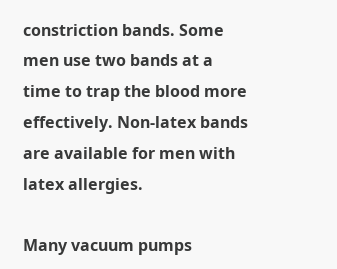constriction bands. Some men use two bands at a time to trap the blood more effectively. Non-latex bands are available for men with latex allergies.

Many vacuum pumps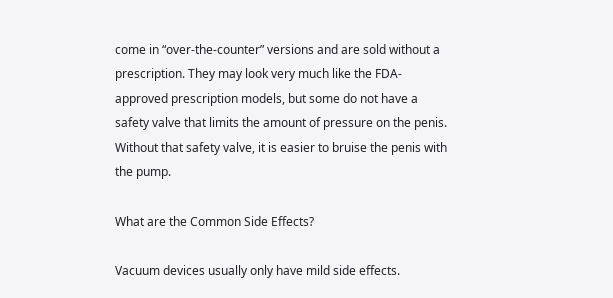come in “over-the-counter” versions and are sold without a prescription. They may look very much like the FDA-approved prescription models, but some do not have a safety valve that limits the amount of pressure on the penis. Without that safety valve, it is easier to bruise the penis with the pump.

What are the Common Side Effects?

Vacuum devices usually only have mild side effects.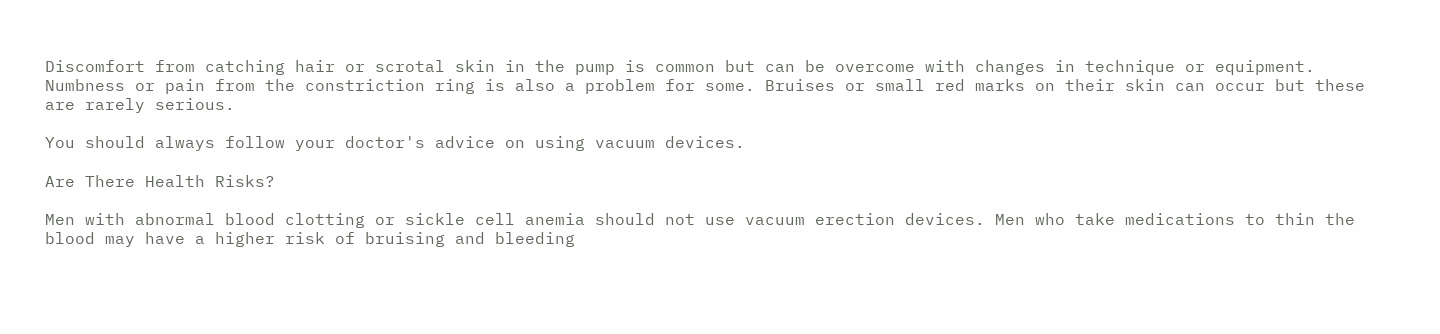Discomfort from catching hair or scrotal skin in the pump is common but can be overcome with changes in technique or equipment. Numbness or pain from the constriction ring is also a problem for some. Bruises or small red marks on their skin can occur but these are rarely serious.

You should always follow your doctor's advice on using vacuum devices.

Are There Health Risks?

Men with abnormal blood clotting or sickle cell anemia should not use vacuum erection devices. Men who take medications to thin the blood may have a higher risk of bruising and bleeding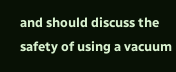and should discuss the safety of using a vacuum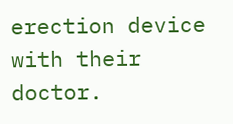erection device with their doctor.